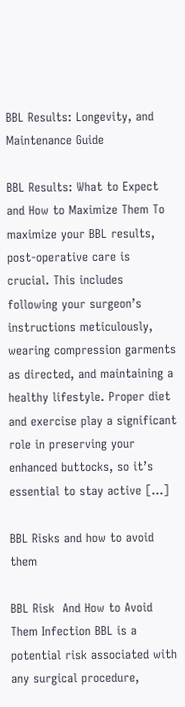BBL Results: Longevity, and Maintenance Guide

BBL Results: What to Expect and How to Maximize Them To maximize your BBL results, post-operative care is crucial. This includes following your surgeon’s instructions meticulously, wearing compression garments as directed, and maintaining a healthy lifestyle. Proper diet and exercise play a significant role in preserving your enhanced buttocks, so it’s essential to stay active […]

BBL Risks and how to avoid them

BBL Risk  And How to Avoid Them Infection BBL is a potential risk associated with any surgical procedure,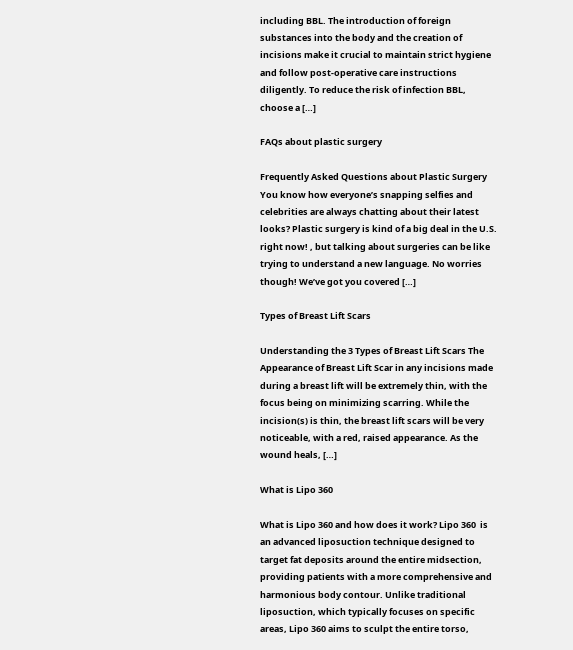including BBL. The introduction of foreign substances into the body and the creation of incisions make it crucial to maintain strict hygiene and follow post-operative care instructions diligently. To reduce the risk of infection BBL, choose a […]

FAQs about plastic surgery

Frequently Asked Questions about Plastic Surgery You know how everyone’s snapping selfies and celebrities are always chatting about their latest looks? Plastic surgery is kind of a big deal in the U.S. right now! , but talking about surgeries can be like trying to understand a new language. No worries though! We’ve got you covered […]

Types of Breast Lift Scars

Understanding the 3 Types of Breast Lift Scars The Appearance of Breast Lift Scar in any incisions made during a breast lift will be extremely thin, with the focus being on minimizing scarring. While the incision(s) is thin, the breast lift scars will be very noticeable, with a red, raised appearance. As the wound heals, […]

What is Lipo 360

What is Lipo 360 and how does it work? Lipo 360  is an advanced liposuction technique designed to target fat deposits around the entire midsection, providing patients with a more comprehensive and harmonious body contour. Unlike traditional liposuction, which typically focuses on specific areas, Lipo 360 aims to sculpt the entire torso,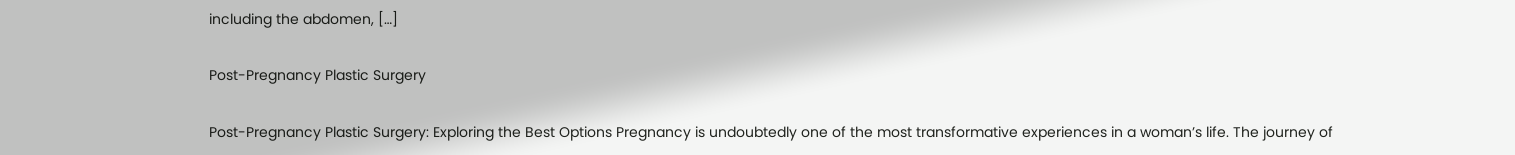including the abdomen, […]

Post-Pregnancy Plastic Surgery

Post-Pregnancy Plastic Surgery: Exploring the Best Options Pregnancy is undoubtedly one of the most transformative experiences in a woman’s life. The journey of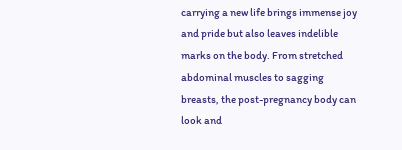carrying a new life brings immense joy and pride but also leaves indelible marks on the body. From stretched abdominal muscles to sagging breasts, the post-pregnancy body can look and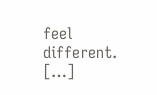feel different. […]